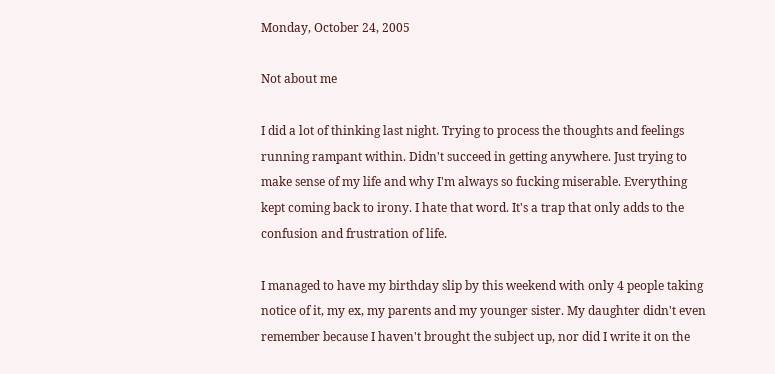Monday, October 24, 2005

Not about me

I did a lot of thinking last night. Trying to process the thoughts and feelings running rampant within. Didn't succeed in getting anywhere. Just trying to make sense of my life and why I'm always so fucking miserable. Everything kept coming back to irony. I hate that word. It's a trap that only adds to the confusion and frustration of life.

I managed to have my birthday slip by this weekend with only 4 people taking notice of it, my ex, my parents and my younger sister. My daughter didn't even remember because I haven't brought the subject up, nor did I write it on the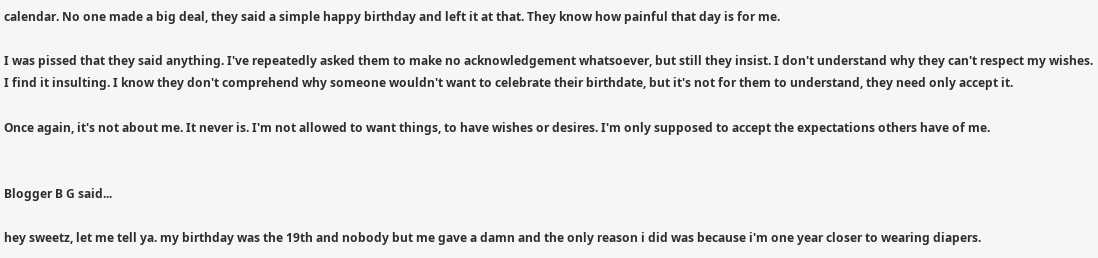calendar. No one made a big deal, they said a simple happy birthday and left it at that. They know how painful that day is for me.

I was pissed that they said anything. I've repeatedly asked them to make no acknowledgement whatsoever, but still they insist. I don't understand why they can't respect my wishes. I find it insulting. I know they don't comprehend why someone wouldn't want to celebrate their birthdate, but it's not for them to understand, they need only accept it.

Once again, it's not about me. It never is. I'm not allowed to want things, to have wishes or desires. I'm only supposed to accept the expectations others have of me.


Blogger B G said...

hey sweetz, let me tell ya. my birthday was the 19th and nobody but me gave a damn and the only reason i did was because i'm one year closer to wearing diapers.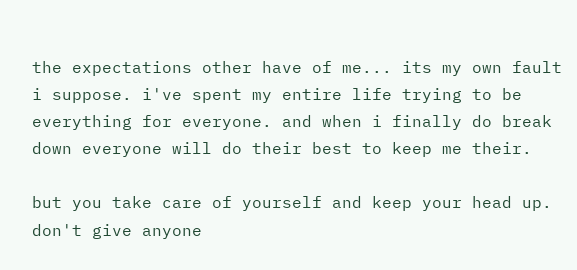the expectations other have of me... its my own fault i suppose. i've spent my entire life trying to be everything for everyone. and when i finally do break down everyone will do their best to keep me their.

but you take care of yourself and keep your head up. don't give anyone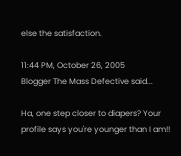else the satisfaction.

11:44 PM, October 26, 2005
Blogger The Mass Defective said...

Ha, one step closer to diapers? Your profile says you're younger than I am!!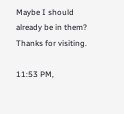Maybe I should already be in them? Thanks for visiting.

11:53 PM,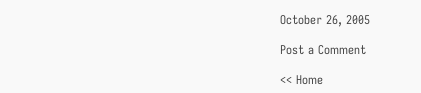October 26, 2005

Post a Comment

<< Home